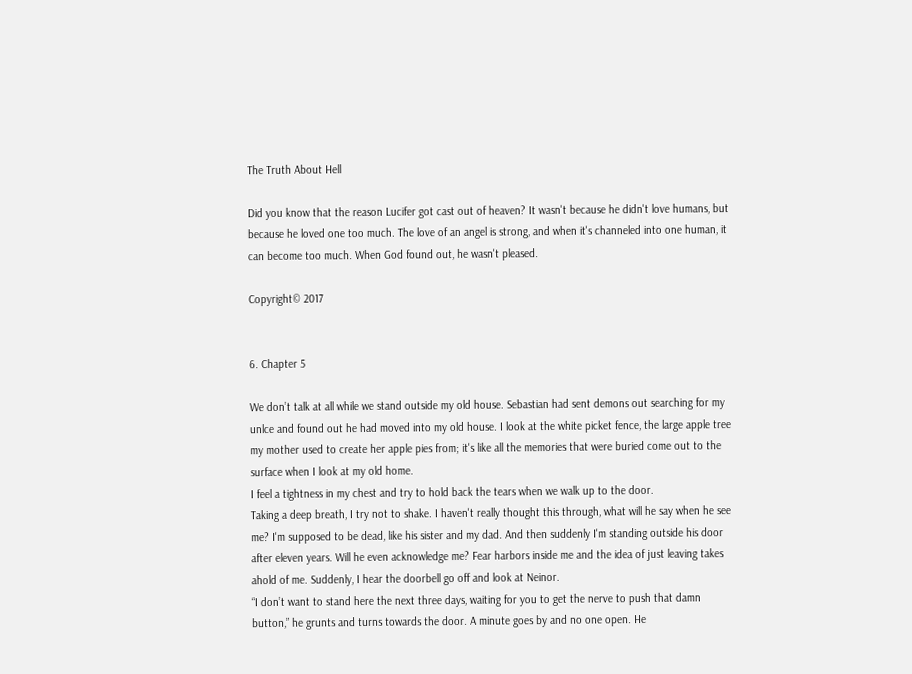The Truth About Hell

Did you know that the reason Lucifer got cast out of heaven? It wasn't because he didn't love humans, but because he loved one too much. The love of an angel is strong, and when it's channeled into one human, it can become too much. When God found out, he wasn't pleased.

Copyright© 2017


6. Chapter 5

We don’t talk at all while we stand outside my old house. Sebastian had sent demons out searching for my unlce and found out he had moved into my old house. I look at the white picket fence, the large apple tree my mother used to create her apple pies from; it's like all the memories that were buried come out to the surface when I look at my old home.
I feel a tightness in my chest and try to hold back the tears when we walk up to the door.
Taking a deep breath, I try not to shake. I haven't really thought this through, what will he say when he see me? I'm supposed to be dead, like his sister and my dad. And then suddenly I'm standing outside his door after eleven years. Will he even acknowledge me? Fear harbors inside me and the idea of just leaving takes ahold of me. Suddenly, I hear the doorbell go off and look at Neinor.
“I don’t want to stand here the next three days, waiting for you to get the nerve to push that damn button,” he grunts and turns towards the door. A minute goes by and no one open. He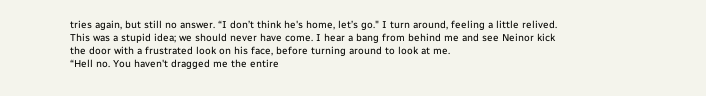tries again, but still no answer. “I don’t think he's home, let’s go." I turn around, feeling a little relived. This was a stupid idea; we should never have come. I hear a bang from behind me and see Neinor kick the door with a frustrated look on his face, before turning around to look at me.
“Hell no. You haven't dragged me the entire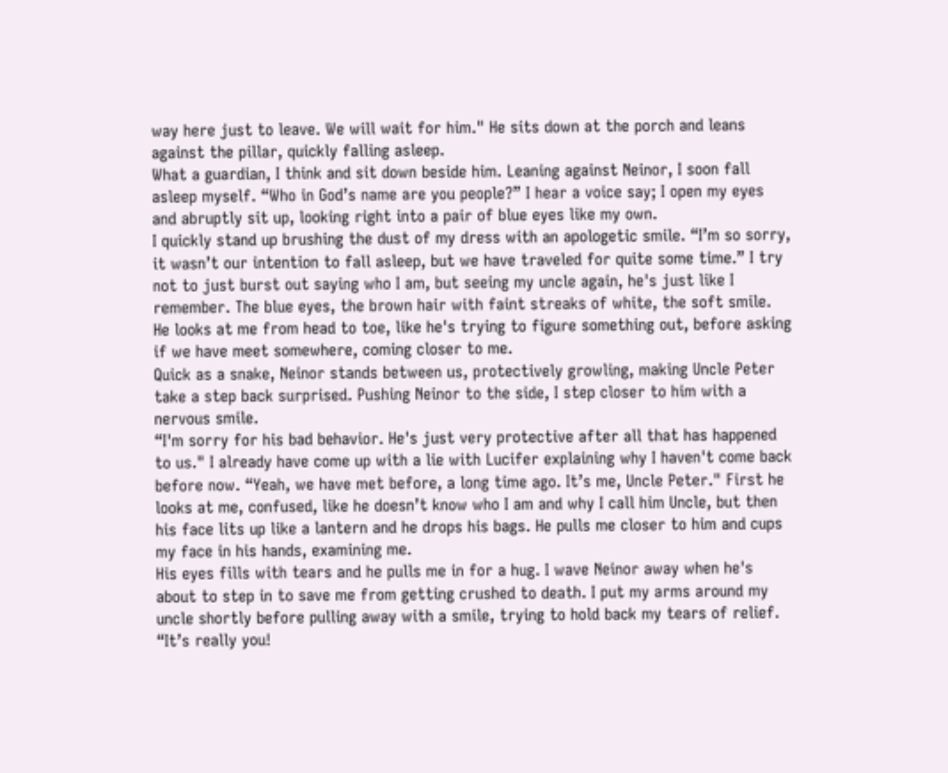way here just to leave. We will wait for him." He sits down at the porch and leans against the pillar, quickly falling asleep.
What a guardian, I think and sit down beside him. Leaning against Neinor, I soon fall asleep myself. “Who in God’s name are you people?” I hear a voice say; I open my eyes and abruptly sit up, looking right into a pair of blue eyes like my own.
I quickly stand up brushing the dust of my dress with an apologetic smile. “I’m so sorry, it wasn’t our intention to fall asleep, but we have traveled for quite some time.” I try not to just burst out saying who I am, but seeing my uncle again, he's just like I remember. The blue eyes, the brown hair with faint streaks of white, the soft smile. He looks at me from head to toe, like he's trying to figure something out, before asking if we have meet somewhere, coming closer to me.
Quick as a snake, Neinor stands between us, protectively growling, making Uncle Peter take a step back surprised. Pushing Neinor to the side, I step closer to him with a nervous smile.
“I'm sorry for his bad behavior. He's just very protective after all that has happened to us." I already have come up with a lie with Lucifer explaining why I haven't come back before now. “Yeah, we have met before, a long time ago. It’s me, Uncle Peter." First he looks at me, confused, like he doesn’t know who I am and why I call him Uncle, but then his face lits up like a lantern and he drops his bags. He pulls me closer to him and cups my face in his hands, examining me.
His eyes fills with tears and he pulls me in for a hug. I wave Neinor away when he's about to step in to save me from getting crushed to death. I put my arms around my uncle shortly before pulling away with a smile, trying to hold back my tears of relief. “It’s really you!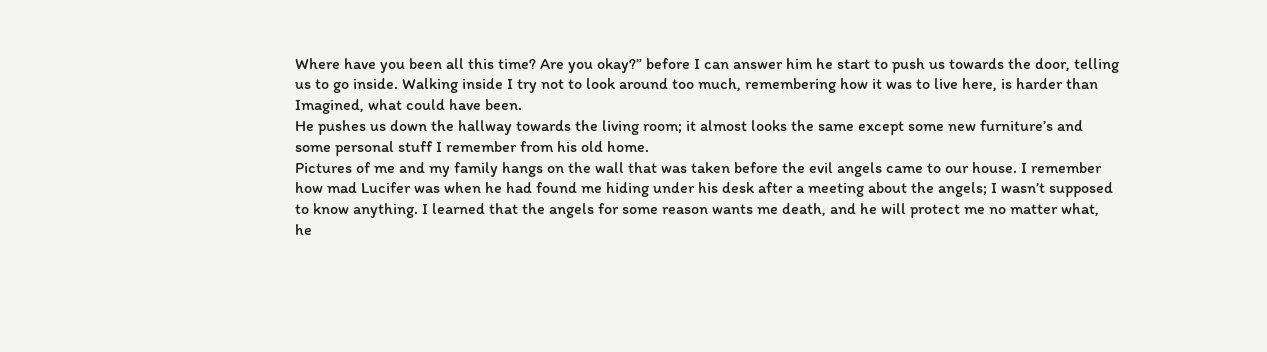Where have you been all this time? Are you okay?” before I can answer him he start to push us towards the door, telling us to go inside. Walking inside I try not to look around too much, remembering how it was to live here, is harder than Imagined, what could have been.
He pushes us down the hallway towards the living room; it almost looks the same except some new furniture’s and some personal stuff I remember from his old home.
Pictures of me and my family hangs on the wall that was taken before the evil angels came to our house. I remember how mad Lucifer was when he had found me hiding under his desk after a meeting about the angels; I wasn’t supposed to know anything. I learned that the angels for some reason wants me death, and he will protect me no matter what, he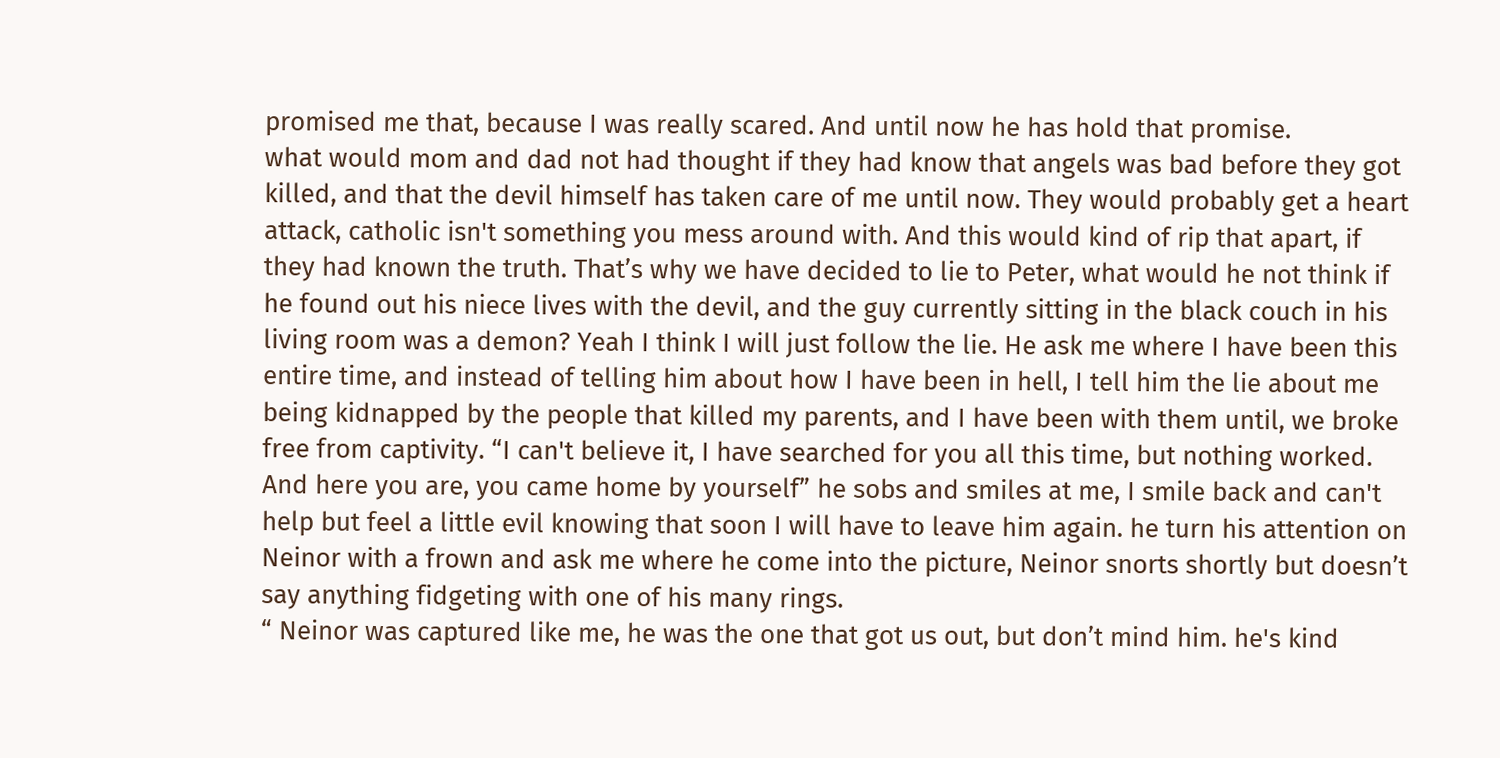promised me that, because I was really scared. And until now he has hold that promise.
what would mom and dad not had thought if they had know that angels was bad before they got killed, and that the devil himself has taken care of me until now. They would probably get a heart attack, catholic isn't something you mess around with. And this would kind of rip that apart, if they had known the truth. That’s why we have decided to lie to Peter, what would he not think if he found out his niece lives with the devil, and the guy currently sitting in the black couch in his living room was a demon? Yeah I think I will just follow the lie. He ask me where I have been this entire time, and instead of telling him about how I have been in hell, I tell him the lie about me being kidnapped by the people that killed my parents, and I have been with them until, we broke free from captivity. “I can't believe it, I have searched for you all this time, but nothing worked. And here you are, you came home by yourself” he sobs and smiles at me, I smile back and can't help but feel a little evil knowing that soon I will have to leave him again. he turn his attention on Neinor with a frown and ask me where he come into the picture, Neinor snorts shortly but doesn’t say anything fidgeting with one of his many rings.
“ Neinor was captured like me, he was the one that got us out, but don’t mind him. he's kind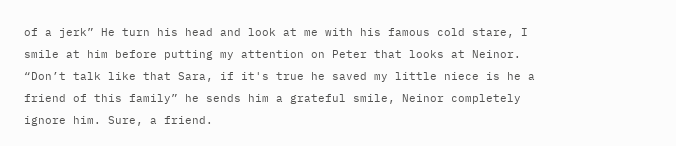of a jerk” He turn his head and look at me with his famous cold stare, I smile at him before putting my attention on Peter that looks at Neinor.
“Don’t talk like that Sara, if it's true he saved my little niece is he a friend of this family” he sends him a grateful smile, Neinor completely ignore him. Sure, a friend.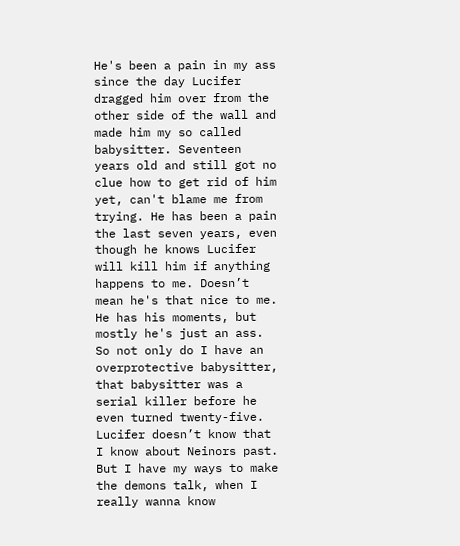He's been a pain in my ass since the day Lucifer dragged him over from the other side of the wall and made him my so called babysitter. Seventeen years old and still got no clue how to get rid of him yet, can't blame me from trying. He has been a pain the last seven years, even though he knows Lucifer will kill him if anything happens to me. Doesn’t mean he's that nice to me. He has his moments, but mostly he's just an ass.
So not only do I have an overprotective babysitter, that babysitter was a serial killer before he even turned twenty-five. Lucifer doesn’t know that I know about Neinors past.
But I have my ways to make the demons talk, when I really wanna know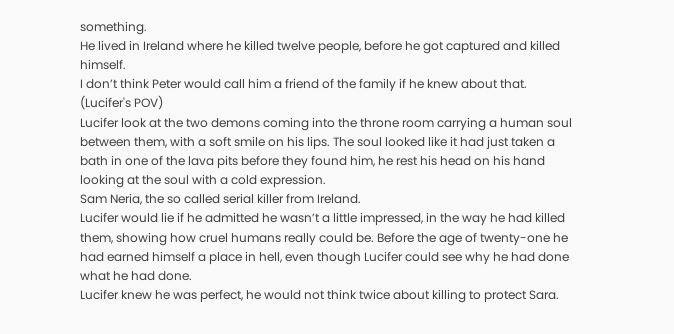something.
He lived in Ireland where he killed twelve people, before he got captured and killed himself.
I don’t think Peter would call him a friend of the family if he knew about that.
(Lucifer's POV)
Lucifer look at the two demons coming into the throne room carrying a human soul between them, with a soft smile on his lips. The soul looked like it had just taken a bath in one of the lava pits before they found him, he rest his head on his hand looking at the soul with a cold expression.
Sam Neria, the so called serial killer from Ireland.
Lucifer would lie if he admitted he wasn’t a little impressed, in the way he had killed them, showing how cruel humans really could be. Before the age of twenty-one he had earned himself a place in hell, even though Lucifer could see why he had done what he had done.
Lucifer knew he was perfect, he would not think twice about killing to protect Sara.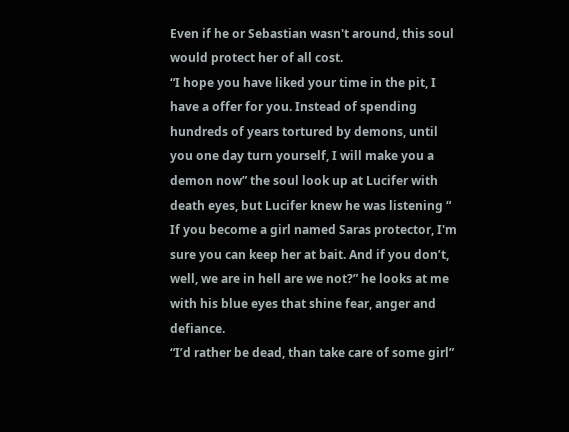Even if he or Sebastian wasn't around, this soul would protect her of all cost.
“I hope you have liked your time in the pit, I have a offer for you. Instead of spending hundreds of years tortured by demons, until you one day turn yourself, I will make you a demon now” the soul look up at Lucifer with death eyes, but Lucifer knew he was listening “ If you become a girl named Saras protector, I'm sure you can keep her at bait. And if you don’t, well, we are in hell are we not?” he looks at me with his blue eyes that shine fear, anger and defiance.
“I’d rather be dead, than take care of some girl”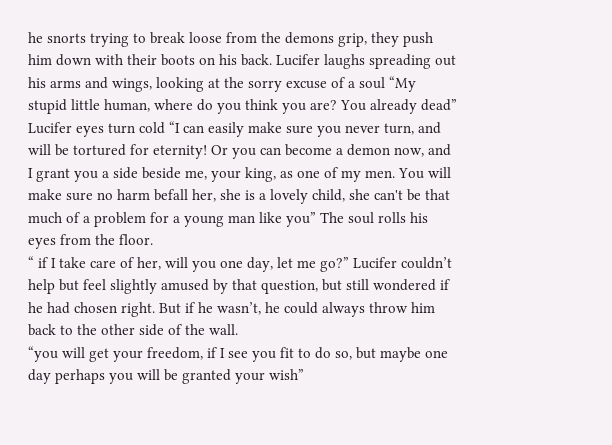he snorts trying to break loose from the demons grip, they push him down with their boots on his back. Lucifer laughs spreading out his arms and wings, looking at the sorry excuse of a soul “My stupid little human, where do you think you are? You already dead” Lucifer eyes turn cold “I can easily make sure you never turn, and will be tortured for eternity! Or you can become a demon now, and I grant you a side beside me, your king, as one of my men. You will make sure no harm befall her, she is a lovely child, she can't be that much of a problem for a young man like you” The soul rolls his eyes from the floor.
“ if I take care of her, will you one day, let me go?” Lucifer couldn’t help but feel slightly amused by that question, but still wondered if he had chosen right. But if he wasn’t, he could always throw him back to the other side of the wall.
“you will get your freedom, if I see you fit to do so, but maybe one day perhaps you will be granted your wish”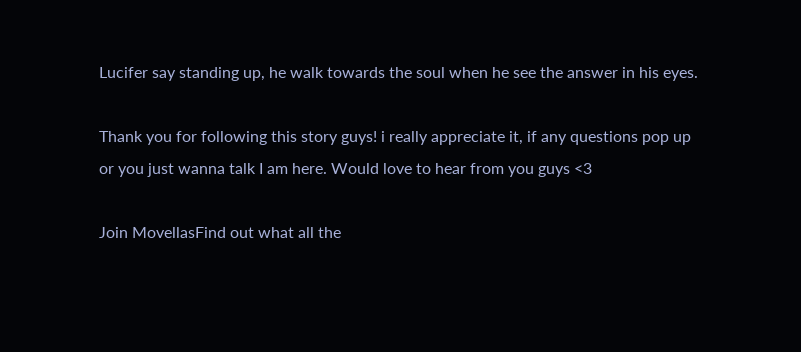Lucifer say standing up, he walk towards the soul when he see the answer in his eyes.

Thank you for following this story guys! i really appreciate it, if any questions pop up or you just wanna talk I am here. Would love to hear from you guys <3

Join MovellasFind out what all the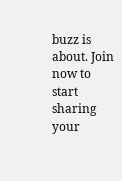buzz is about. Join now to start sharing your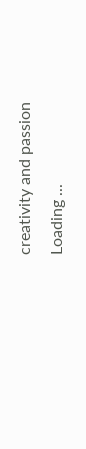creativity and passion
Loading ...